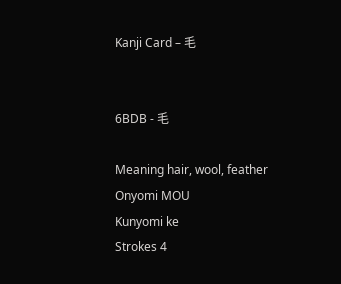Kanji Card – 毛


6BDB - 毛

Meaning hair, wool, feather
Onyomi MOU
Kunyomi ke
Strokes 4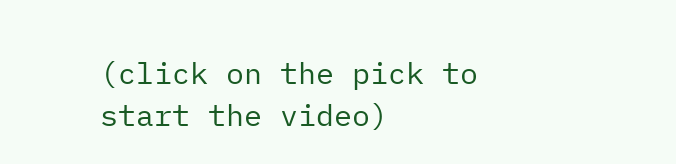(click on the pick to start the video)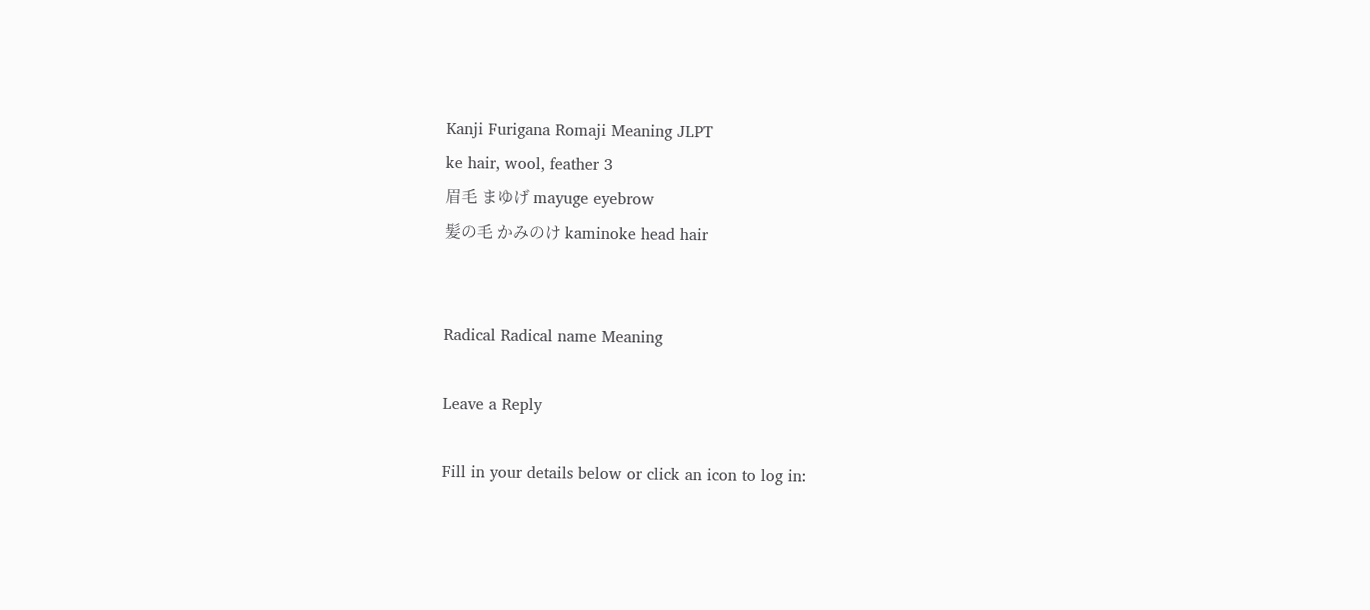Kanji Furigana Romaji Meaning JLPT
ke hair, wool, feather 3
眉毛 まゆげ mayuge eyebrow
髪の毛 かみのけ kaminoke head hair


Radical Radical name Meaning

Leave a Reply

Fill in your details below or click an icon to log in: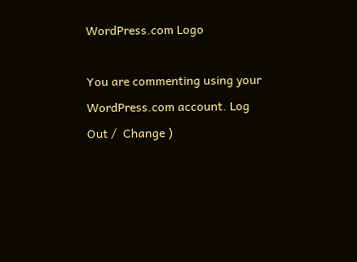WordPress.com Logo

You are commenting using your WordPress.com account. Log Out /  Change )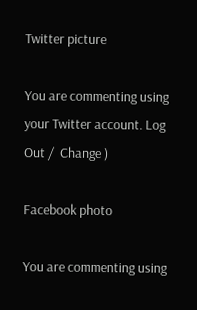Twitter picture

You are commenting using your Twitter account. Log Out /  Change )

Facebook photo

You are commenting using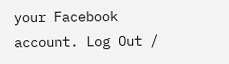your Facebook account. Log Out /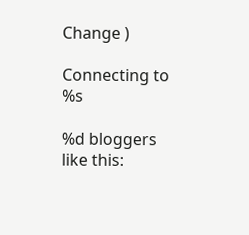Change )

Connecting to %s

%d bloggers like this: